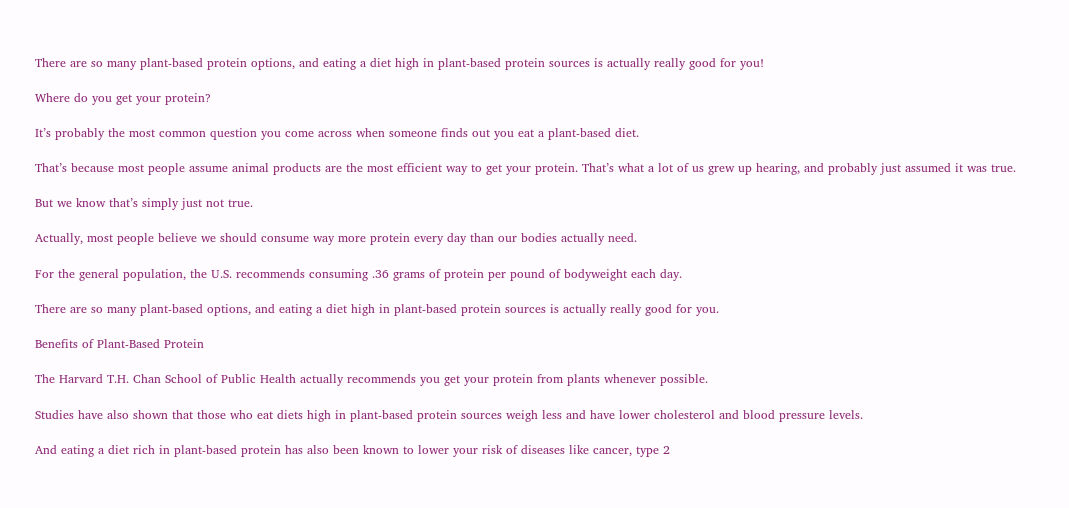There are so many plant-based protein options, and eating a diet high in plant-based protein sources is actually really good for you!

Where do you get your protein?

It’s probably the most common question you come across when someone finds out you eat a plant-based diet.

That’s because most people assume animal products are the most efficient way to get your protein. That’s what a lot of us grew up hearing, and probably just assumed it was true.

But we know that’s simply just not true.

Actually, most people believe we should consume way more protein every day than our bodies actually need.

For the general population, the U.S. recommends consuming .36 grams of protein per pound of bodyweight each day.

There are so many plant-based options, and eating a diet high in plant-based protein sources is actually really good for you.

Benefits of Plant-Based Protein

The Harvard T.H. Chan School of Public Health actually recommends you get your protein from plants whenever possible.

Studies have also shown that those who eat diets high in plant-based protein sources weigh less and have lower cholesterol and blood pressure levels.

And eating a diet rich in plant-based protein has also been known to lower your risk of diseases like cancer, type 2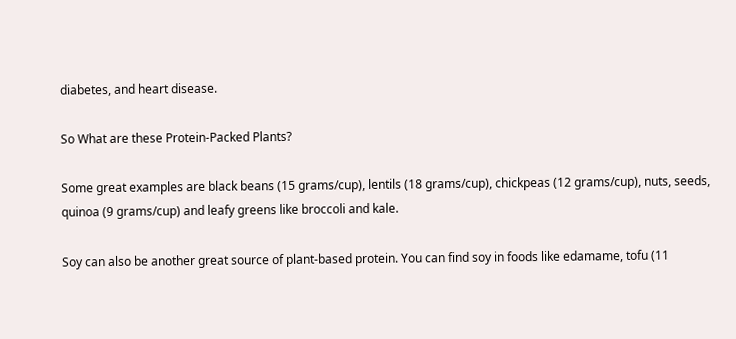diabetes, and heart disease.

So What are these Protein-Packed Plants?

Some great examples are black beans (15 grams/cup), lentils (18 grams/cup), chickpeas (12 grams/cup), nuts, seeds, quinoa (9 grams/cup) and leafy greens like broccoli and kale.

Soy can also be another great source of plant-based protein. You can find soy in foods like edamame, tofu (11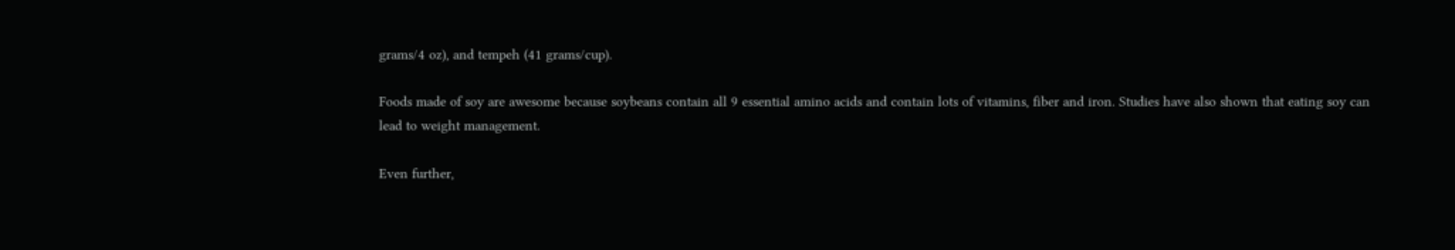grams/4 oz), and tempeh (41 grams/cup).

Foods made of soy are awesome because soybeans contain all 9 essential amino acids and contain lots of vitamins, fiber and iron. Studies have also shown that eating soy can lead to weight management.

Even further,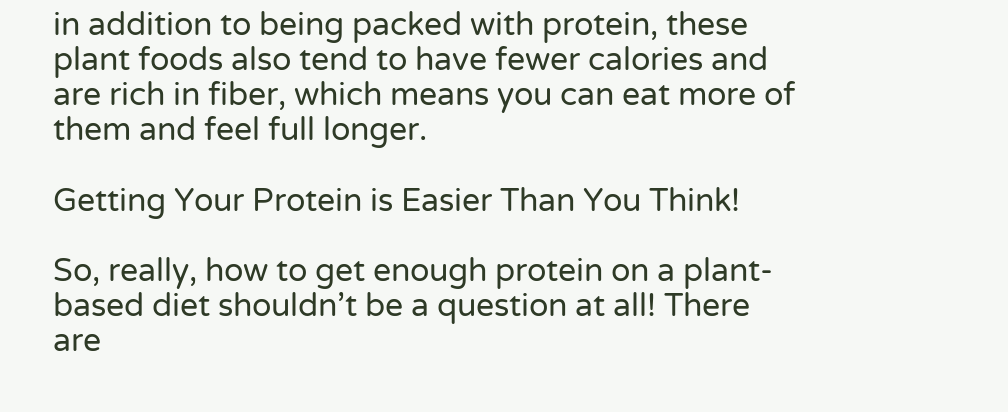in addition to being packed with protein, these plant foods also tend to have fewer calories and are rich in fiber, which means you can eat more of them and feel full longer.

Getting Your Protein is Easier Than You Think!

So, really, how to get enough protein on a plant-based diet shouldn’t be a question at all! There are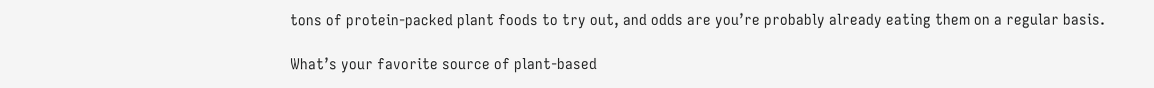tons of protein-packed plant foods to try out, and odds are you’re probably already eating them on a regular basis.

What’s your favorite source of plant-based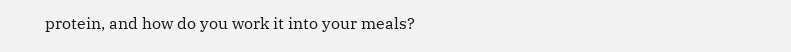protein, and how do you work it into your meals?